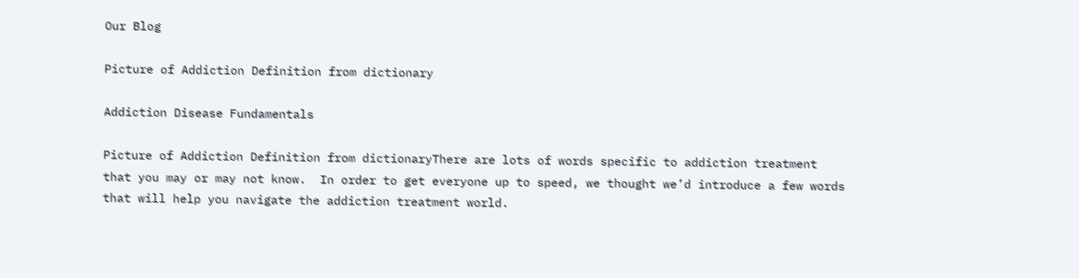Our Blog

Picture of Addiction Definition from dictionary

Addiction Disease Fundamentals

Picture of Addiction Definition from dictionaryThere are lots of words specific to addiction treatment that you may or may not know.  In order to get everyone up to speed, we thought we’d introduce a few words that will help you navigate the addiction treatment world.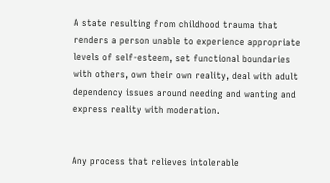A state resulting from childhood trauma that renders a person unable to experience appropriate levels of self-esteem, set functional boundaries with others, own their own reality, deal with adult dependency issues around needing and wanting and express reality with moderation.


Any process that relieves intolerable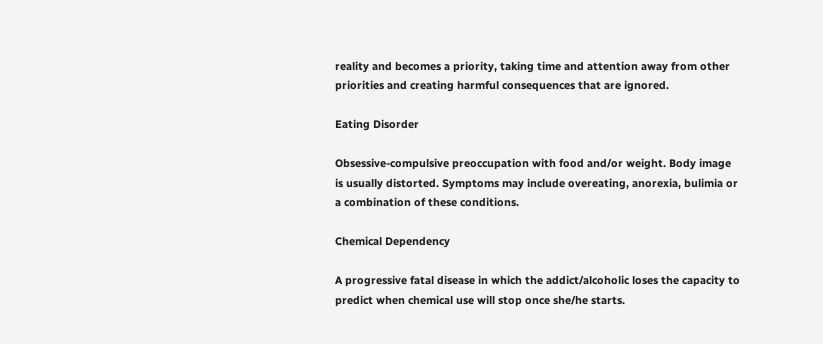reality and becomes a priority, taking time and attention away from other priorities and creating harmful consequences that are ignored.

Eating Disorder

Obsessive-compulsive preoccupation with food and/or weight. Body image is usually distorted. Symptoms may include overeating, anorexia, bulimia or a combination of these conditions.

Chemical Dependency

A progressive fatal disease in which the addict/alcoholic loses the capacity to predict when chemical use will stop once she/he starts.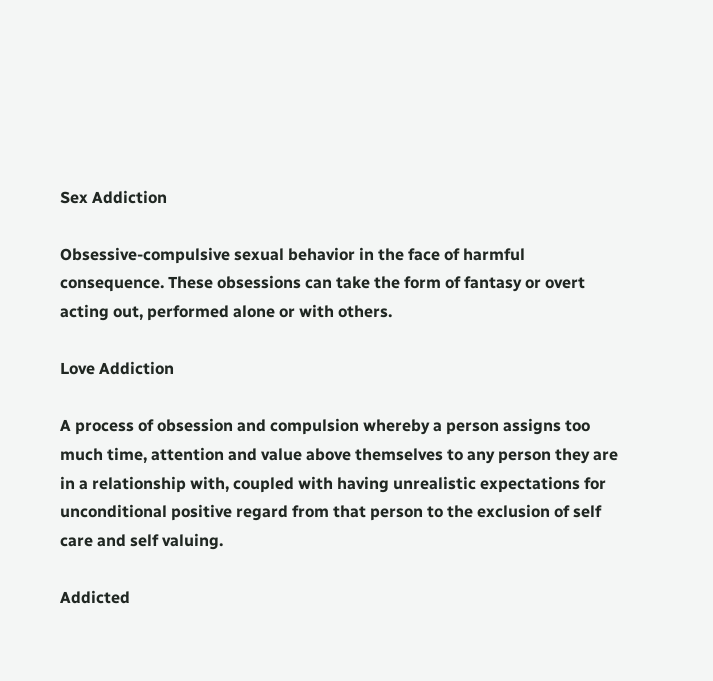Sex Addiction

Obsessive-compulsive sexual behavior in the face of harmful consequence. These obsessions can take the form of fantasy or overt acting out, performed alone or with others.

Love Addiction

A process of obsession and compulsion whereby a person assigns too much time, attention and value above themselves to any person they are in a relationship with, coupled with having unrealistic expectations for unconditional positive regard from that person to the exclusion of self care and self valuing.

Addicted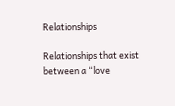Relationships

Relationships that exist between a “love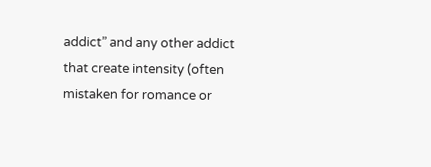addict” and any other addict that create intensity (often mistaken for romance or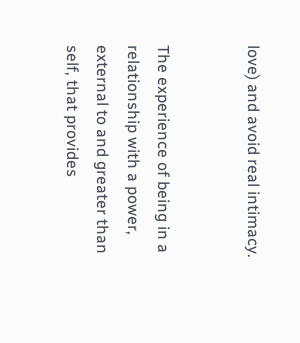love) and avoid real intimacy.


The experience of being in a relationship with a power, external to and greater than self, that provides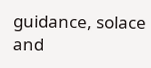guidance, solace and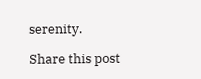serenity.

Share this post